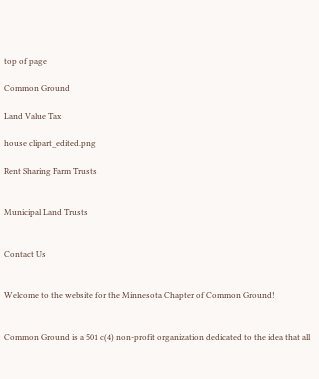top of page

Common Ground

Land Value Tax

house clipart_edited.png

Rent Sharing Farm Trusts


Municipal Land Trusts


Contact Us


Welcome to the website for the Minnesota Chapter of Common Ground!


Common Ground is a 501 c(4) non-profit organization dedicated to the idea that all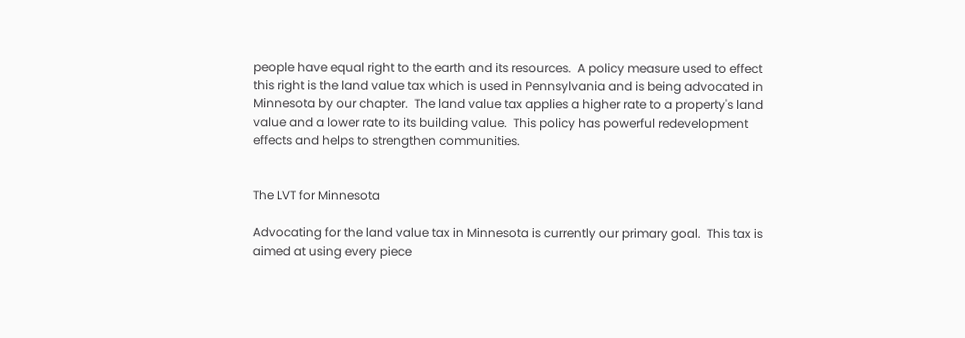people have equal right to the earth and its resources.  A policy measure used to effect this right is the land value tax which is used in Pennsylvania and is being advocated in Minnesota by our chapter.  The land value tax applies a higher rate to a property's land value and a lower rate to its building value.  This policy has powerful redevelopment effects and helps to strengthen communities.


The LVT for Minnesota

Advocating for the land value tax in Minnesota is currently our primary goal.  This tax is aimed at using every piece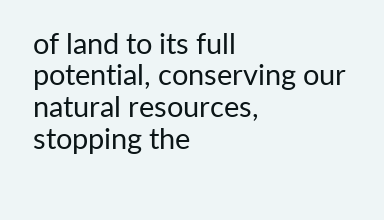of land to its full potential, conserving our natural resources, stopping the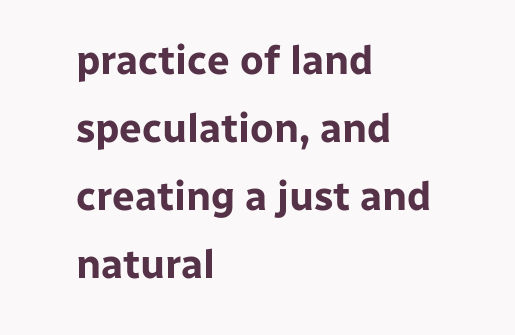practice of land speculation, and creating a just and natural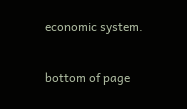economic system.

bottom of page